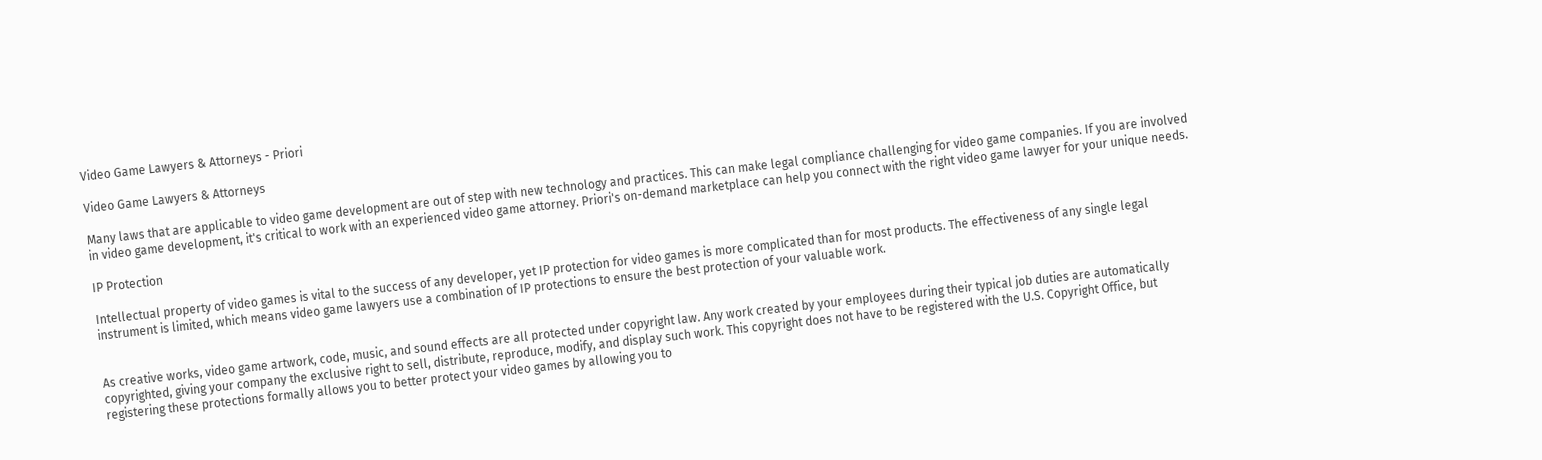Video Game Lawyers & Attorneys - Priori

Video Game Lawyers & Attorneys

Many laws that are applicable to video game development are out of step with new technology and practices. This can make legal compliance challenging for video game companies. If you are involved in video game development, it's critical to work with an experienced video game attorney. Priori's on-demand marketplace can help you connect with the right video game lawyer for your unique needs.

IP Protection

Intellectual property of video games is vital to the success of any developer, yet IP protection for video games is more complicated than for most products. The effectiveness of any single legal instrument is limited, which means video game lawyers use a combination of IP protections to ensure the best protection of your valuable work.


As creative works, video game artwork, code, music, and sound effects are all protected under copyright law. Any work created by your employees during their typical job duties are automatically copyrighted, giving your company the exclusive right to sell, distribute, reproduce, modify, and display such work. This copyright does not have to be registered with the U.S. Copyright Office, but registering these protections formally allows you to better protect your video games by allowing you to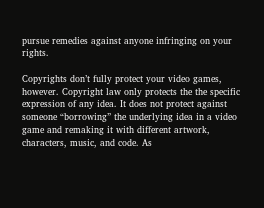pursue remedies against anyone infringing on your rights.

Copyrights don’t fully protect your video games, however. Copyright law only protects the the specific expression of any idea. It does not protect against someone “borrowing” the underlying idea in a video game and remaking it with different artwork, characters, music, and code. As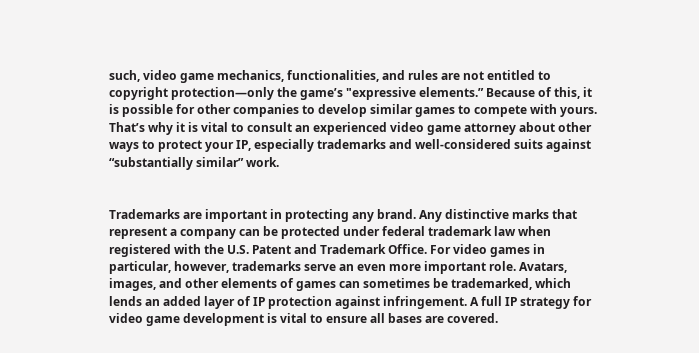such, video game mechanics, functionalities, and rules are not entitled to copyright protection—only the game’s "expressive elements.” Because of this, it is possible for other companies to develop similar games to compete with yours. That’s why it is vital to consult an experienced video game attorney about other ways to protect your IP, especially trademarks and well-considered suits against “substantially similar” work.


Trademarks are important in protecting any brand. Any distinctive marks that represent a company can be protected under federal trademark law when registered with the U.S. Patent and Trademark Office. For video games in particular, however, trademarks serve an even more important role. Avatars, images, and other elements of games can sometimes be trademarked, which lends an added layer of IP protection against infringement. A full IP strategy for video game development is vital to ensure all bases are covered.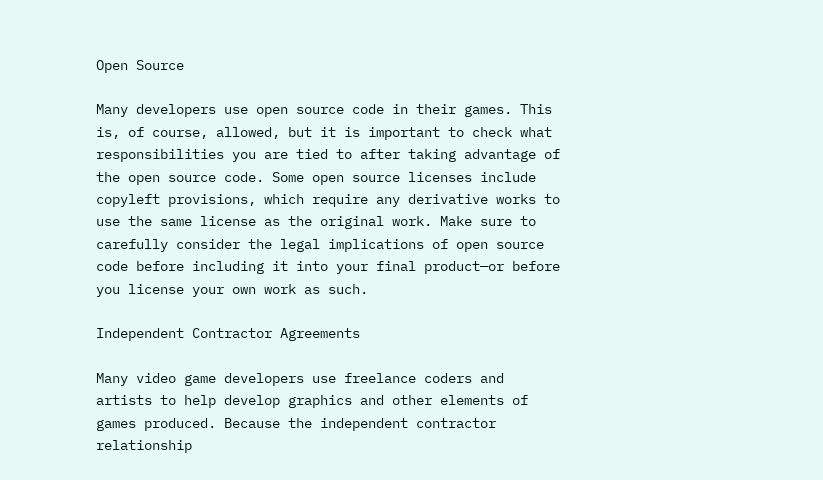Open Source

Many developers use open source code in their games. This is, of course, allowed, but it is important to check what responsibilities you are tied to after taking advantage of the open source code. Some open source licenses include copyleft provisions, which require any derivative works to use the same license as the original work. Make sure to carefully consider the legal implications of open source code before including it into your final product—or before you license your own work as such.

Independent Contractor Agreements

Many video game developers use freelance coders and artists to help develop graphics and other elements of games produced. Because the independent contractor relationship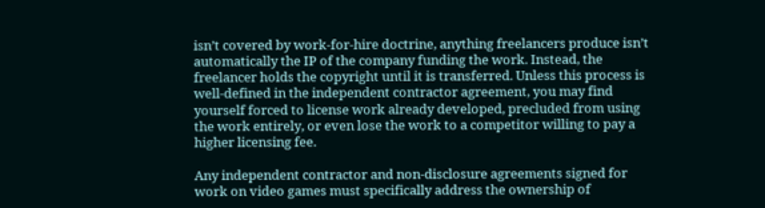isn’t covered by work-for-hire doctrine, anything freelancers produce isn’t automatically the IP of the company funding the work. Instead, the freelancer holds the copyright until it is transferred. Unless this process is well-defined in the independent contractor agreement, you may find yourself forced to license work already developed, precluded from using the work entirely, or even lose the work to a competitor willing to pay a higher licensing fee.

Any independent contractor and non-disclosure agreements signed for work on video games must specifically address the ownership of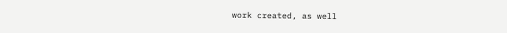work created, as well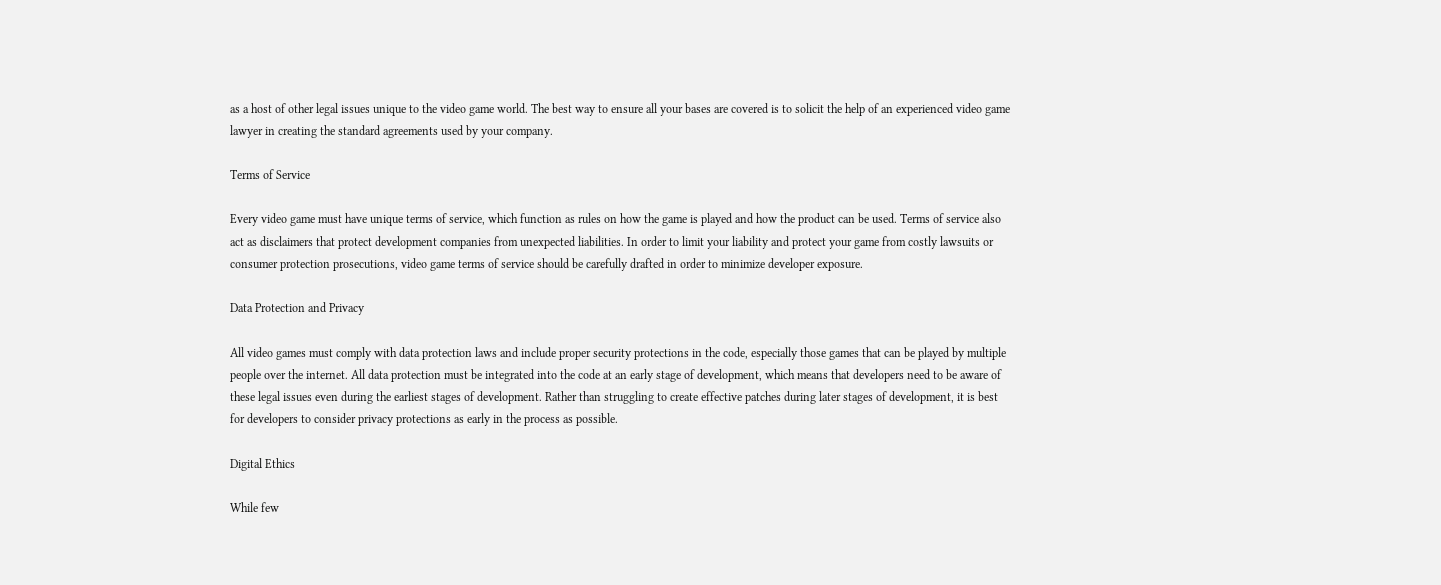as a host of other legal issues unique to the video game world. The best way to ensure all your bases are covered is to solicit the help of an experienced video game lawyer in creating the standard agreements used by your company.

Terms of Service

Every video game must have unique terms of service, which function as rules on how the game is played and how the product can be used. Terms of service also act as disclaimers that protect development companies from unexpected liabilities. In order to limit your liability and protect your game from costly lawsuits or consumer protection prosecutions, video game terms of service should be carefully drafted in order to minimize developer exposure.

Data Protection and Privacy

All video games must comply with data protection laws and include proper security protections in the code, especially those games that can be played by multiple people over the internet. All data protection must be integrated into the code at an early stage of development, which means that developers need to be aware of these legal issues even during the earliest stages of development. Rather than struggling to create effective patches during later stages of development, it is best for developers to consider privacy protections as early in the process as possible.

Digital Ethics

While few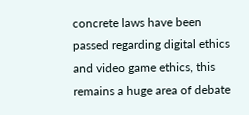concrete laws have been passed regarding digital ethics and video game ethics, this remains a huge area of debate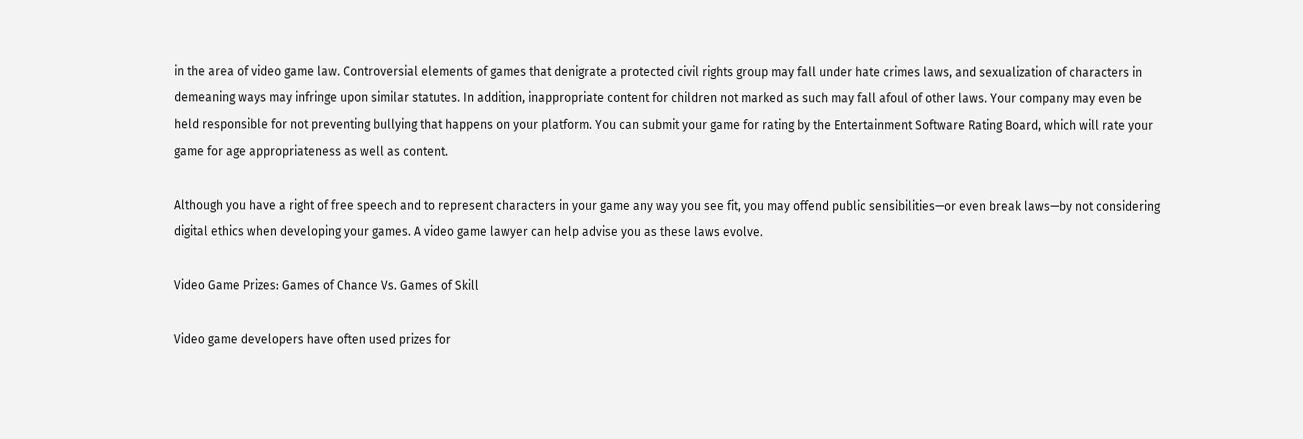in the area of video game law. Controversial elements of games that denigrate a protected civil rights group may fall under hate crimes laws, and sexualization of characters in demeaning ways may infringe upon similar statutes. In addition, inappropriate content for children not marked as such may fall afoul of other laws. Your company may even be held responsible for not preventing bullying that happens on your platform. You can submit your game for rating by the Entertainment Software Rating Board, which will rate your game for age appropriateness as well as content.

Although you have a right of free speech and to represent characters in your game any way you see fit, you may offend public sensibilities—or even break laws—by not considering digital ethics when developing your games. A video game lawyer can help advise you as these laws evolve.

Video Game Prizes: Games of Chance Vs. Games of Skill

Video game developers have often used prizes for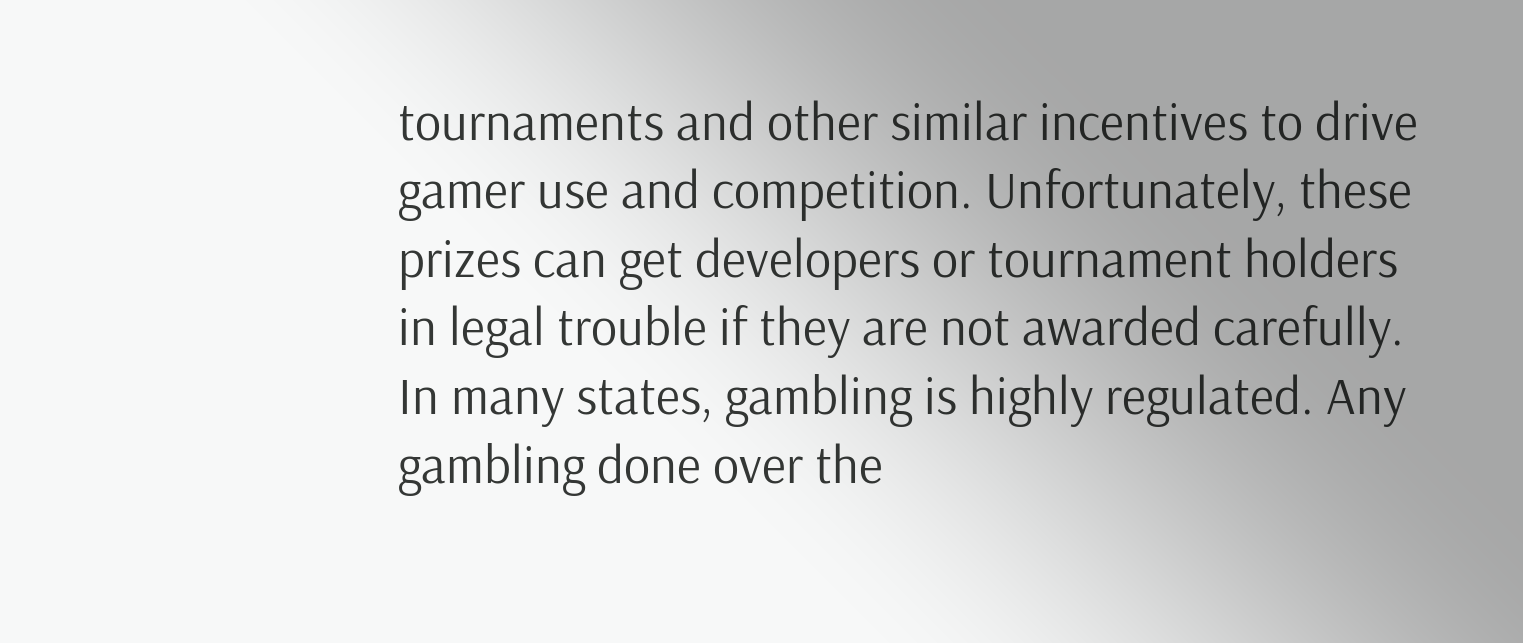tournaments and other similar incentives to drive gamer use and competition. Unfortunately, these prizes can get developers or tournament holders in legal trouble if they are not awarded carefully. In many states, gambling is highly regulated. Any gambling done over the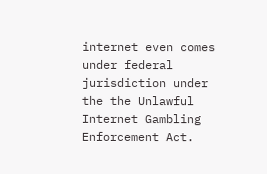internet even comes under federal jurisdiction under the the Unlawful Internet Gambling Enforcement Act.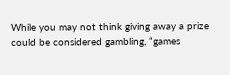While you may not think giving away a prize could be considered gambling, “games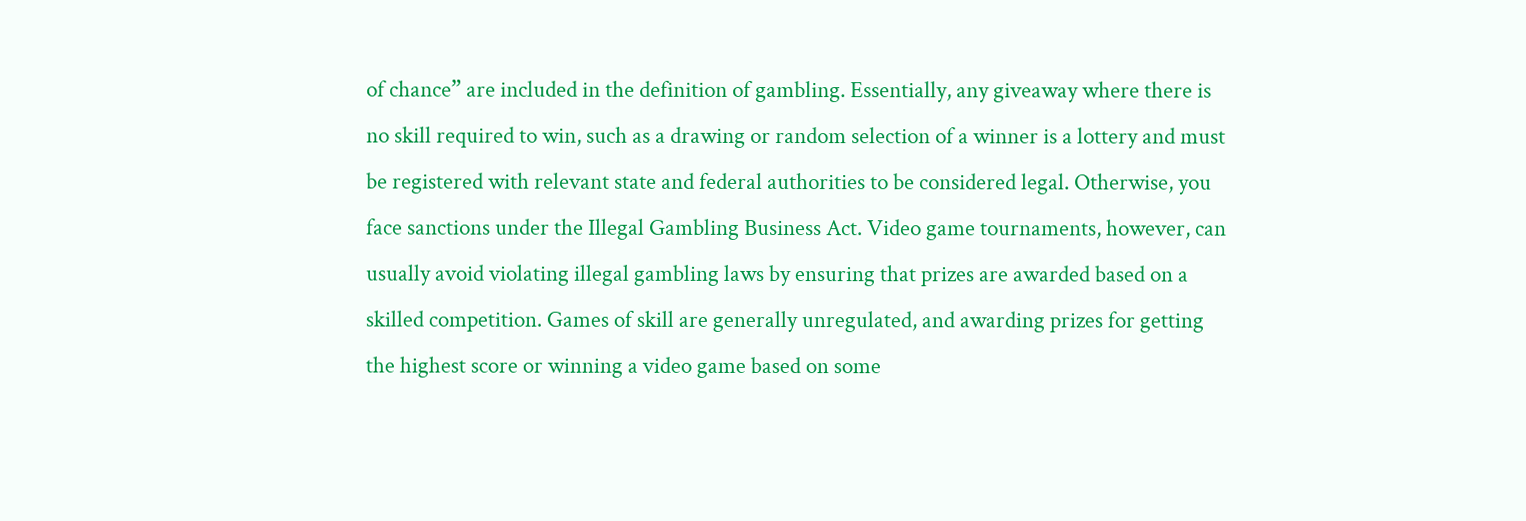of chance” are included in the definition of gambling. Essentially, any giveaway where there is no skill required to win, such as a drawing or random selection of a winner is a lottery and must be registered with relevant state and federal authorities to be considered legal. Otherwise, you face sanctions under the Illegal Gambling Business Act. Video game tournaments, however, can usually avoid violating illegal gambling laws by ensuring that prizes are awarded based on a skilled competition. Games of skill are generally unregulated, and awarding prizes for getting the highest score or winning a video game based on some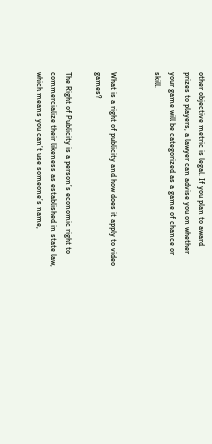other objective metric is legal. If you plan to award prizes to players, a lawyer can advise you on whether your game will be categorized as a game of chance or skill.


What is a right of publicity and how does it apply to video games?

The Right of Publicity is a person’s economic right to commercialize their likeness as established in state law, which means you can’t use someone’s name,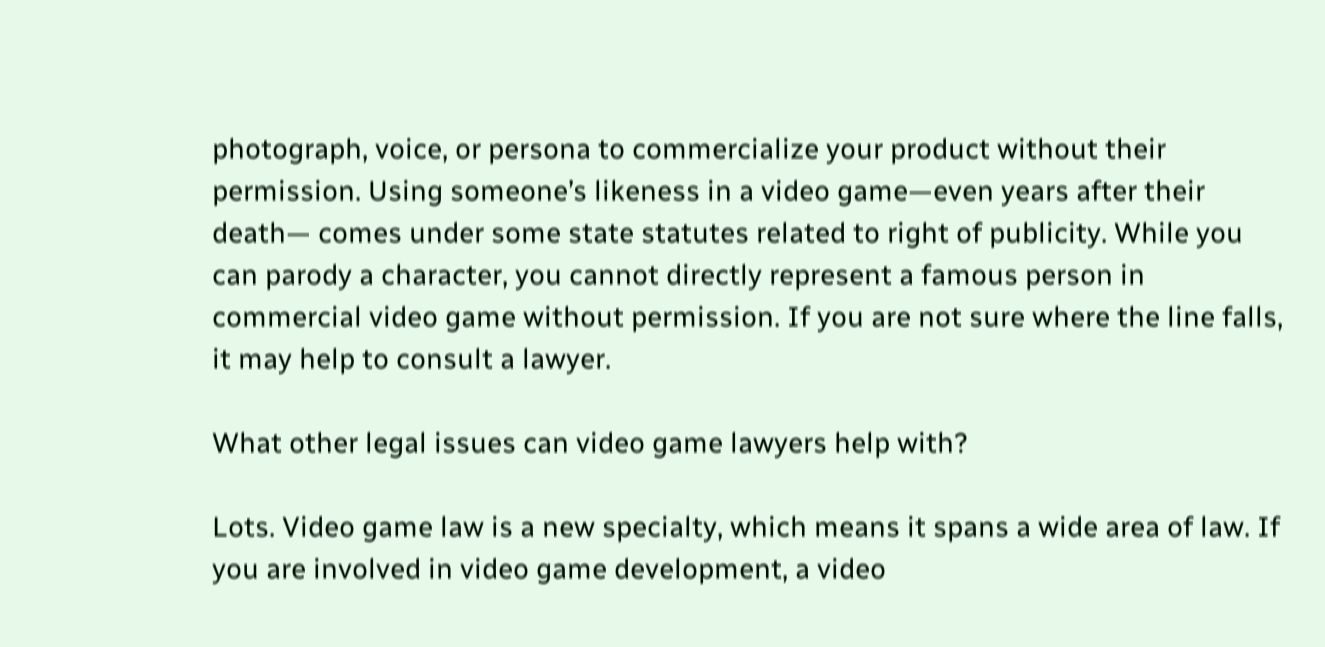photograph, voice, or persona to commercialize your product without their permission. Using someone’s likeness in a video game—even years after their death— comes under some state statutes related to right of publicity. While you can parody a character, you cannot directly represent a famous person in commercial video game without permission. If you are not sure where the line falls, it may help to consult a lawyer.

What other legal issues can video game lawyers help with?

Lots. Video game law is a new specialty, which means it spans a wide area of law. If you are involved in video game development, a video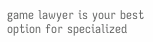game lawyer is your best option for specialized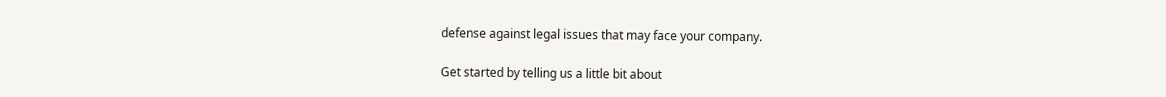defense against legal issues that may face your company.

Get started by telling us a little bit about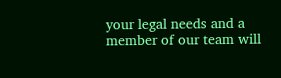your legal needs and a member of our team will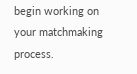begin working on your matchmaking process.